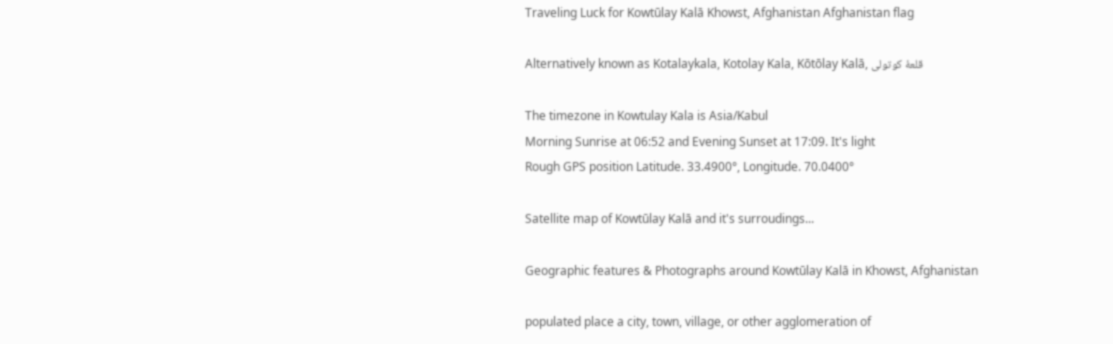Traveling Luck for Kowtūlay Kalā Khowst, Afghanistan Afghanistan flag

Alternatively known as Kotalaykala, Kotolay Kala, Kōtōlay Kalā, قلعهٔ كوتولی

The timezone in Kowtulay Kala is Asia/Kabul
Morning Sunrise at 06:52 and Evening Sunset at 17:09. It's light
Rough GPS position Latitude. 33.4900°, Longitude. 70.0400°

Satellite map of Kowtūlay Kalā and it's surroudings...

Geographic features & Photographs around Kowtūlay Kalā in Khowst, Afghanistan

populated place a city, town, village, or other agglomeration of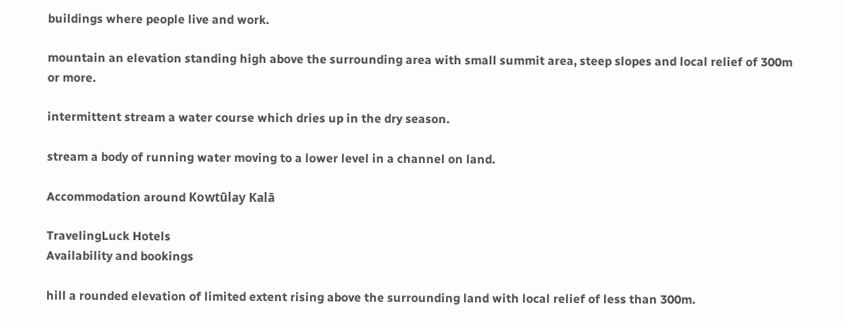buildings where people live and work.

mountain an elevation standing high above the surrounding area with small summit area, steep slopes and local relief of 300m or more.

intermittent stream a water course which dries up in the dry season.

stream a body of running water moving to a lower level in a channel on land.

Accommodation around Kowtūlay Kalā

TravelingLuck Hotels
Availability and bookings

hill a rounded elevation of limited extent rising above the surrounding land with local relief of less than 300m.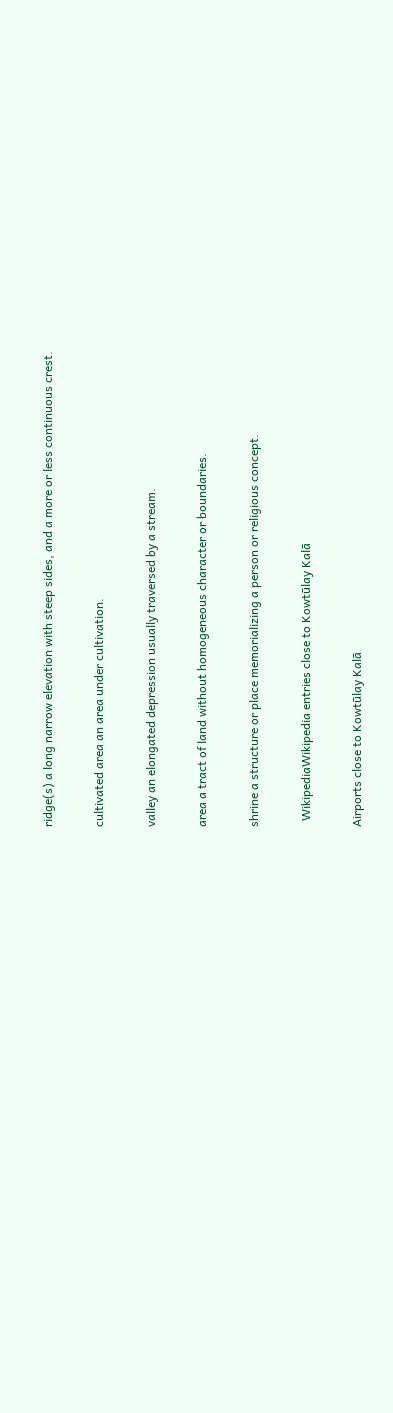ridge(s) a long narrow elevation with steep sides, and a more or less continuous crest.

cultivated area an area under cultivation.

valley an elongated depression usually traversed by a stream.

area a tract of land without homogeneous character or boundaries.

shrine a structure or place memorializing a person or religious concept.

  WikipediaWikipedia entries close to Kowtūlay Kalā

Airports close to Kowtūlay Kalā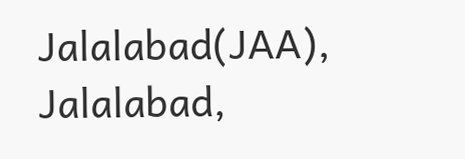Jalalabad(JAA), Jalalabad,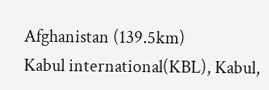Afghanistan (139.5km)
Kabul international(KBL), Kabul,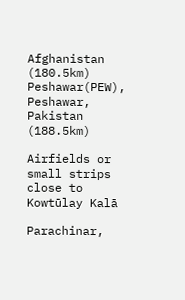Afghanistan (180.5km)
Peshawar(PEW), Peshawar, Pakistan (188.5km)

Airfields or small strips close to Kowtūlay Kalā

Parachinar,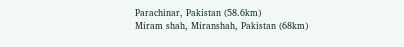Parachinar, Pakistan (58.6km)
Miram shah, Miranshah, Pakistan (68km)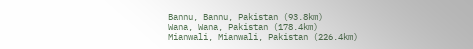Bannu, Bannu, Pakistan (93.8km)
Wana, Wana, Pakistan (178.4km)
Mianwali, Mianwali, Pakistan (226.4km)